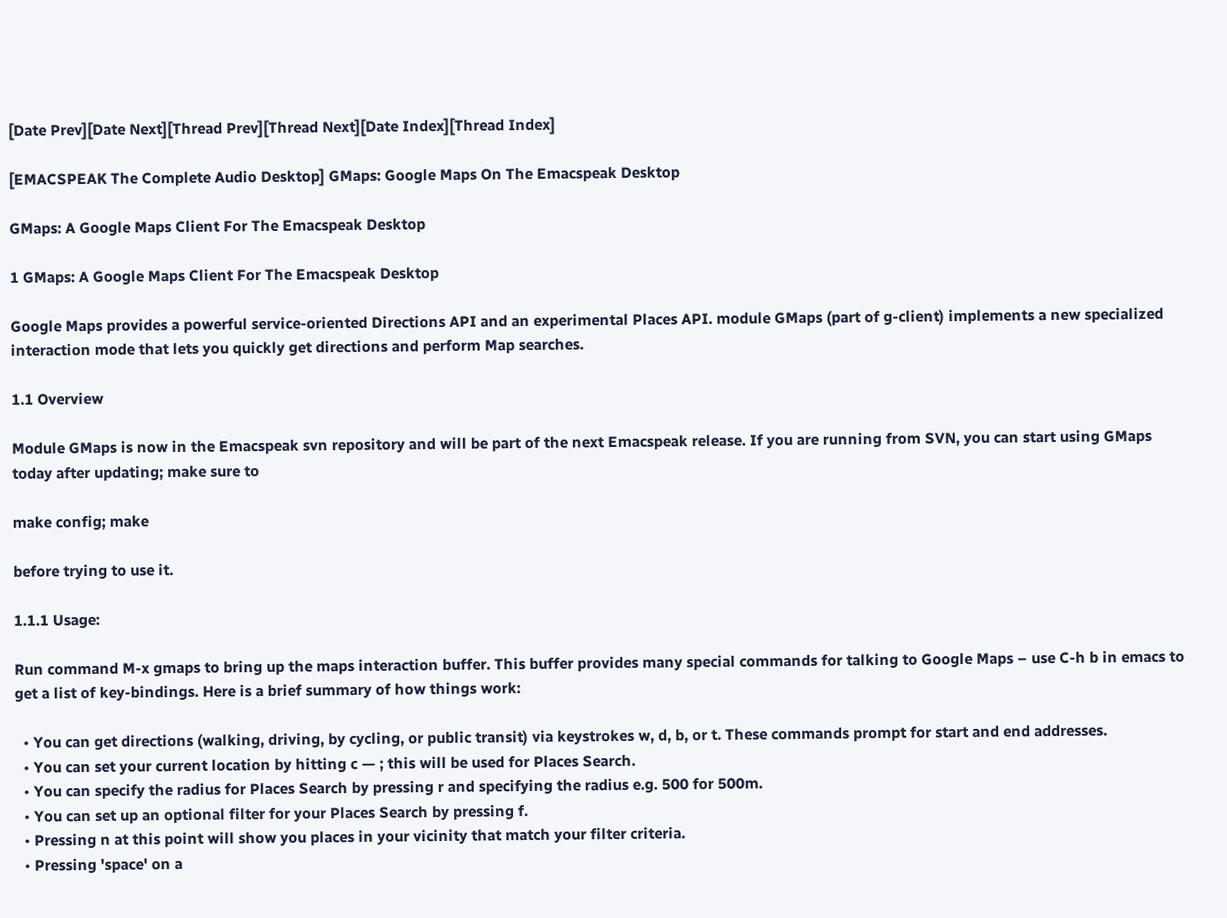[Date Prev][Date Next][Thread Prev][Thread Next][Date Index][Thread Index]

[EMACSPEAK The Complete Audio Desktop] GMaps: Google Maps On The Emacspeak Desktop

GMaps: A Google Maps Client For The Emacspeak Desktop

1 GMaps: A Google Maps Client For The Emacspeak Desktop

Google Maps provides a powerful service-oriented Directions API and an experimental Places API. module GMaps (part of g-client) implements a new specialized interaction mode that lets you quickly get directions and perform Map searches.

1.1 Overview

Module GMaps is now in the Emacspeak svn repository and will be part of the next Emacspeak release. If you are running from SVN, you can start using GMaps today after updating; make sure to

make config; make

before trying to use it.

1.1.1 Usage:

Run command M-x gmaps to bring up the maps interaction buffer. This buffer provides many special commands for talking to Google Maps – use C-h b in emacs to get a list of key-bindings. Here is a brief summary of how things work:

  • You can get directions (walking, driving, by cycling, or public transit) via keystrokes w, d, b, or t. These commands prompt for start and end addresses.
  • You can set your current location by hitting c — ; this will be used for Places Search.
  • You can specify the radius for Places Search by pressing r and specifying the radius e.g. 500 for 500m.
  • You can set up an optional filter for your Places Search by pressing f.
  • Pressing n at this point will show you places in your vicinity that match your filter criteria.
  • Pressing 'space' on a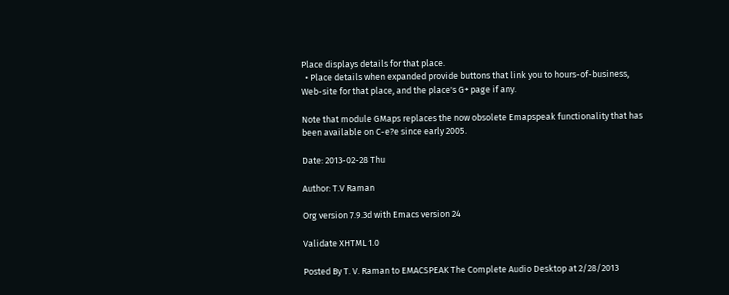Place displays details for that place.
  • Place details when expanded provide buttons that link you to hours-of-business, Web-site for that place, and the place's G+ page if any.

Note that module GMaps replaces the now obsolete Emapspeak functionality that has been available on C-e?e since early 2005.

Date: 2013-02-28 Thu

Author: T.V Raman

Org version 7.9.3d with Emacs version 24

Validate XHTML 1.0

Posted By T. V. Raman to EMACSPEAK The Complete Audio Desktop at 2/28/2013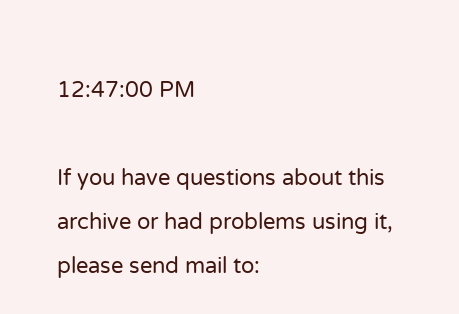12:47:00 PM

If you have questions about this archive or had problems using it, please send mail to: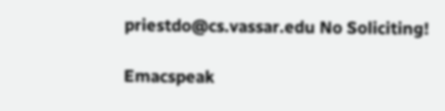priestdo@cs.vassar.edu No Soliciting!

Emacspeak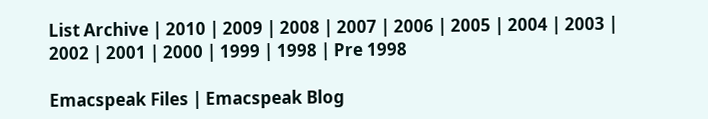List Archive | 2010 | 2009 | 2008 | 2007 | 2006 | 2005 | 2004 | 2003 | 2002 | 2001 | 2000 | 1999 | 1998 | Pre 1998

Emacspeak Files | Emacspeak Blog